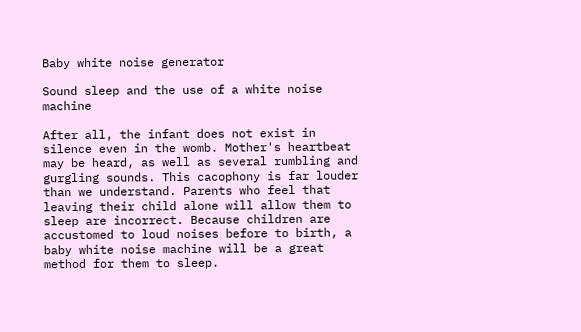Baby white noise generator

Sound sleep and the use of a white noise machine

After all, the infant does not exist in silence even in the womb. Mother's heartbeat may be heard, as well as several rumbling and gurgling sounds. This cacophony is far louder than we understand. Parents who feel that leaving their child alone will allow them to sleep are incorrect. Because children are accustomed to loud noises before to birth, a baby white noise machine will be a great method for them to sleep.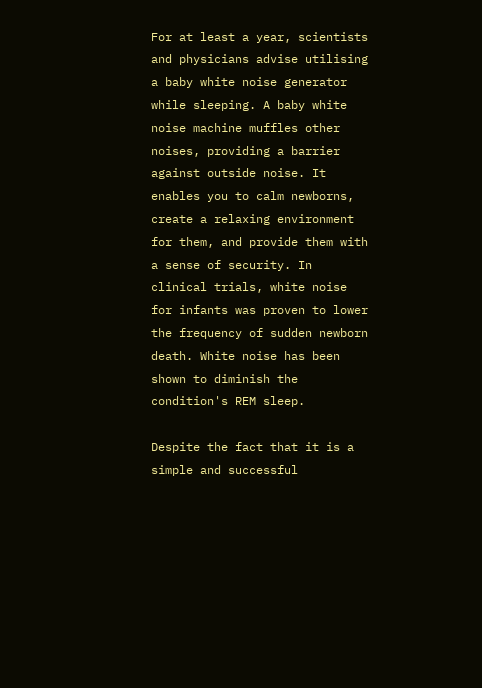For at least a year, scientists and physicians advise utilising a baby white noise generator while sleeping. A baby white noise machine muffles other noises, providing a barrier against outside noise. It enables you to calm newborns, create a relaxing environment for them, and provide them with a sense of security. In clinical trials, white noise for infants was proven to lower the frequency of sudden newborn death. White noise has been shown to diminish the condition's REM sleep.

Despite the fact that it is a simple and successful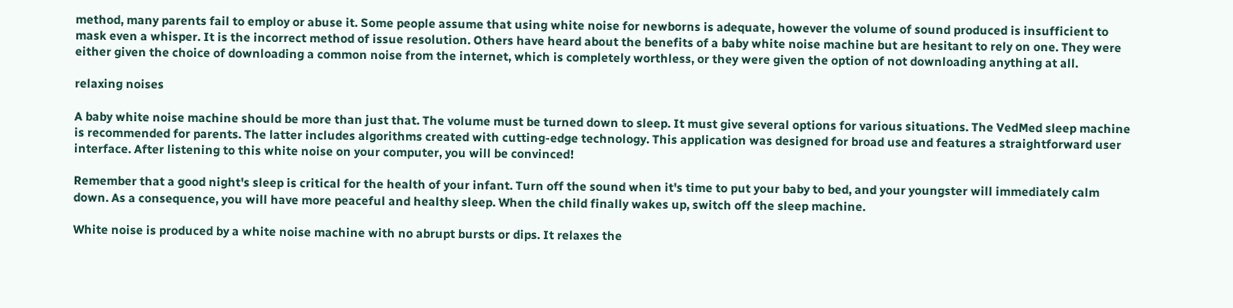method, many parents fail to employ or abuse it. Some people assume that using white noise for newborns is adequate, however the volume of sound produced is insufficient to mask even a whisper. It is the incorrect method of issue resolution. Others have heard about the benefits of a baby white noise machine but are hesitant to rely on one. They were either given the choice of downloading a common noise from the internet, which is completely worthless, or they were given the option of not downloading anything at all.

relaxing noises

A baby white noise machine should be more than just that. The volume must be turned down to sleep. It must give several options for various situations. The VedMed sleep machine is recommended for parents. The latter includes algorithms created with cutting-edge technology. This application was designed for broad use and features a straightforward user interface. After listening to this white noise on your computer, you will be convinced!

Remember that a good night's sleep is critical for the health of your infant. Turn off the sound when it's time to put your baby to bed, and your youngster will immediately calm down. As a consequence, you will have more peaceful and healthy sleep. When the child finally wakes up, switch off the sleep machine.

White noise is produced by a white noise machine with no abrupt bursts or dips. It relaxes the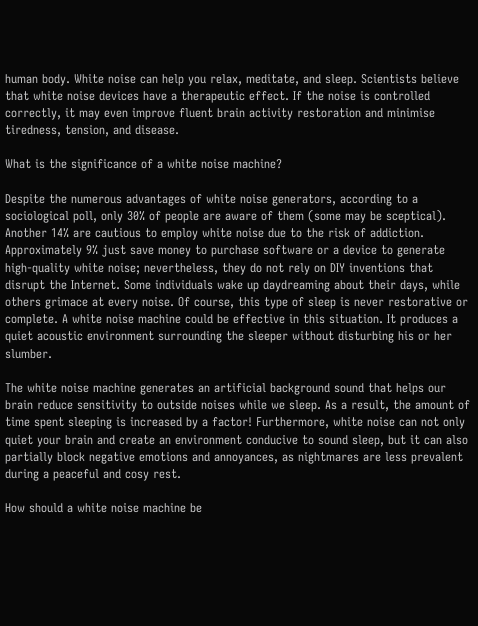human body. White noise can help you relax, meditate, and sleep. Scientists believe that white noise devices have a therapeutic effect. If the noise is controlled correctly, it may even improve fluent brain activity restoration and minimise tiredness, tension, and disease.

What is the significance of a white noise machine?

Despite the numerous advantages of white noise generators, according to a sociological poll, only 30% of people are aware of them (some may be sceptical). Another 14% are cautious to employ white noise due to the risk of addiction. Approximately 9% just save money to purchase software or a device to generate high-quality white noise; nevertheless, they do not rely on DIY inventions that disrupt the Internet. Some individuals wake up daydreaming about their days, while others grimace at every noise. Of course, this type of sleep is never restorative or complete. A white noise machine could be effective in this situation. It produces a quiet acoustic environment surrounding the sleeper without disturbing his or her slumber.

The white noise machine generates an artificial background sound that helps our brain reduce sensitivity to outside noises while we sleep. As a result, the amount of time spent sleeping is increased by a factor! Furthermore, white noise can not only quiet your brain and create an environment conducive to sound sleep, but it can also partially block negative emotions and annoyances, as nightmares are less prevalent during a peaceful and cosy rest.

How should a white noise machine be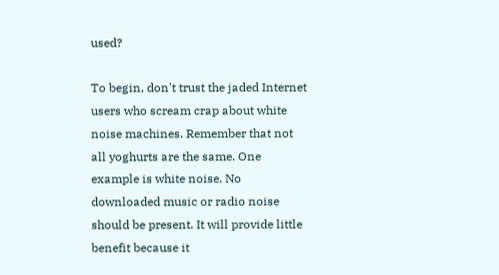used?

To begin, don't trust the jaded Internet users who scream crap about white noise machines. Remember that not all yoghurts are the same. One example is white noise. No downloaded music or radio noise should be present. It will provide little benefit because it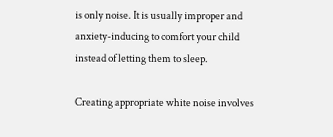is only noise. It is usually improper and anxiety-inducing to comfort your child instead of letting them to sleep.

Creating appropriate white noise involves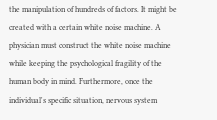the manipulation of hundreds of factors. It might be created with a certain white noise machine. A physician must construct the white noise machine while keeping the psychological fragility of the human body in mind. Furthermore, once the individual's specific situation, nervous system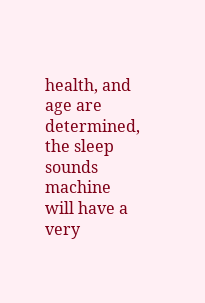health, and age are determined, the sleep sounds machine will have a very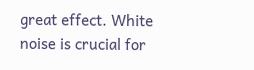great effect. White noise is crucial for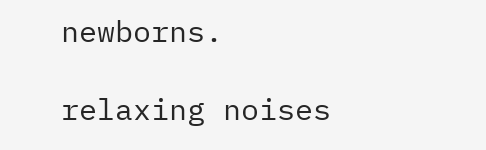newborns.

relaxing noises